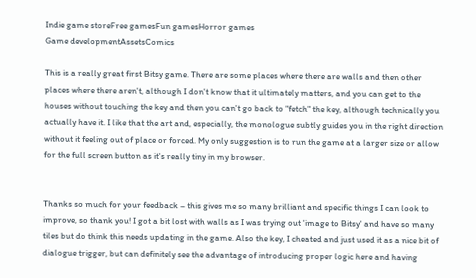Indie game storeFree gamesFun gamesHorror games
Game developmentAssetsComics

This is a really great first Bitsy game. There are some places where there are walls and then other places where there aren't, although I don't know that it ultimately matters, and you can get to the houses without touching the key and then you can't go back to "fetch" the key, although technically you actually have it. I like that the art and, especially, the monologue subtly guides you in the right direction without it feeling out of place or forced. My only suggestion is to run the game at a larger size or allow for the full screen button as it's really tiny in my browser.


Thanks so much for your feedback – this gives me so many brilliant and specific things I can look to improve, so thank you! I got a bit lost with walls as I was trying out 'image to Bitsy' and have so many tiles but do think this needs updating in the game. Also the key, I cheated and just used it as a nice bit of dialogue trigger, but can definitely see the advantage of introducing proper logic here and having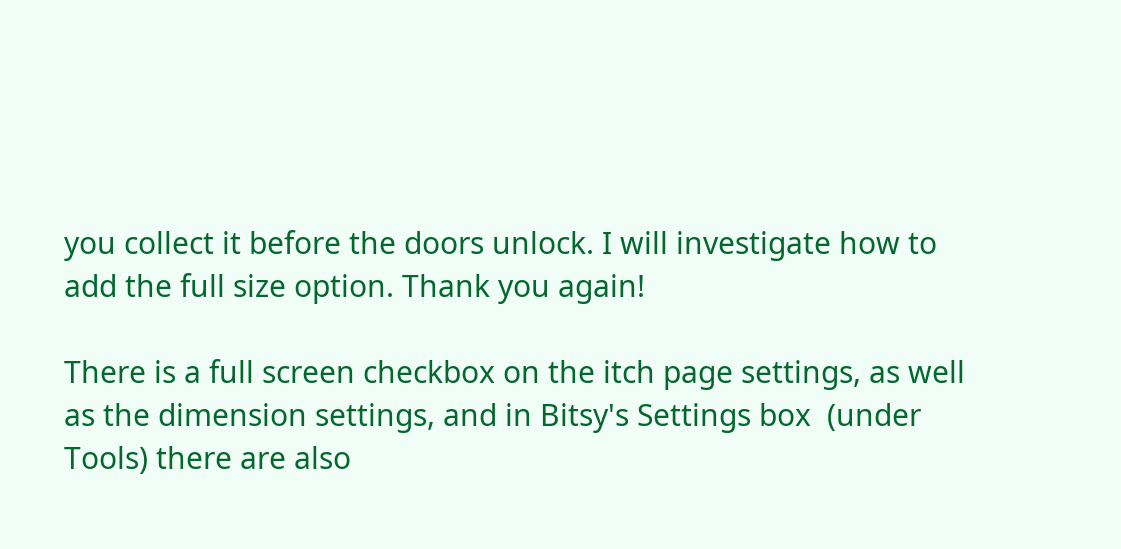you collect it before the doors unlock. I will investigate how to add the full size option. Thank you again!

There is a full screen checkbox on the itch page settings, as well as the dimension settings, and in Bitsy's Settings box  (under Tools) there are also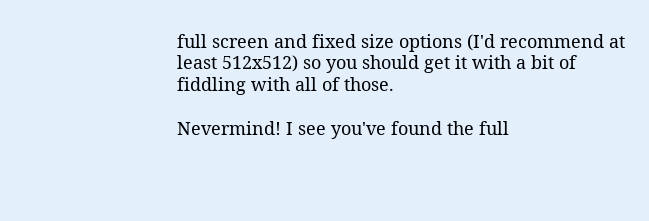full screen and fixed size options (I'd recommend at least 512x512) so you should get it with a bit of fiddling with all of those.

Nevermind! I see you've found the full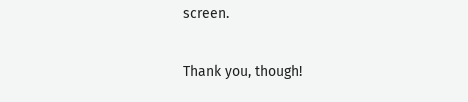screen.

Thank you, though!